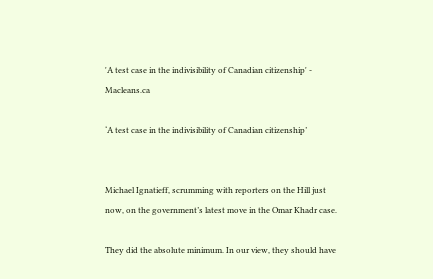'A test case in the indivisibility of Canadian citizenship' - Macleans.ca

‘A test case in the indivisibility of Canadian citizenship’


Michael Ignatieff, scrumming with reporters on the Hill just now, on the government’s latest move in the Omar Khadr case.

They did the absolute minimum. In our view, they should have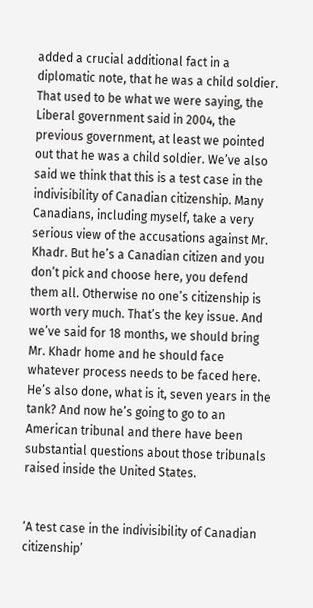added a crucial additional fact in a diplomatic note, that he was a child soldier. That used to be what we were saying, the Liberal government said in 2004, the previous government, at least we pointed out that he was a child soldier. We’ve also said we think that this is a test case in the indivisibility of Canadian citizenship. Many Canadians, including myself, take a very serious view of the accusations against Mr. Khadr. But he’s a Canadian citizen and you don’t pick and choose here, you defend them all. Otherwise no one’s citizenship is worth very much. That’s the key issue. And we’ve said for 18 months, we should bring Mr. Khadr home and he should face whatever process needs to be faced here. He’s also done, what is it, seven years in the tank? And now he’s going to go to an American tribunal and there have been substantial questions about those tribunals raised inside the United States.


‘A test case in the indivisibility of Canadian citizenship’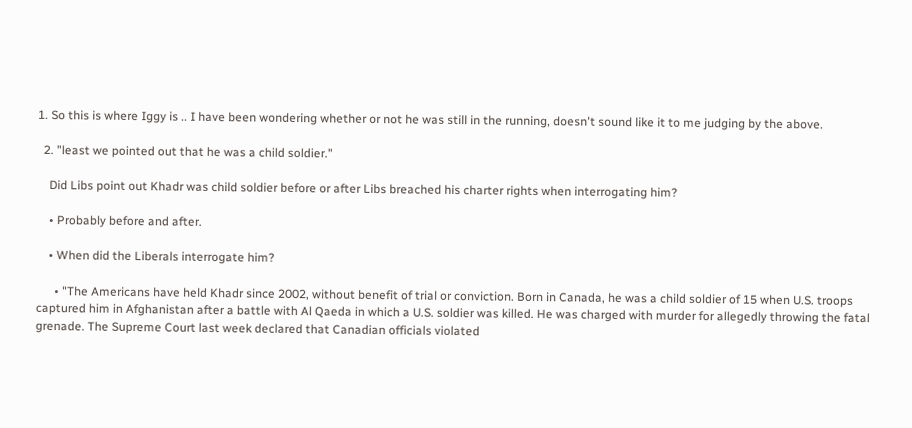1. So this is where Iggy is .. I have been wondering whether or not he was still in the running, doesn't sound like it to me judging by the above.

  2. "least we pointed out that he was a child soldier."

    Did Libs point out Khadr was child soldier before or after Libs breached his charter rights when interrogating him?

    • Probably before and after.

    • When did the Liberals interrogate him?

      • "The Americans have held Khadr since 2002, without benefit of trial or conviction. Born in Canada, he was a child soldier of 15 when U.S. troops captured him in Afghanistan after a battle with Al Qaeda in which a U.S. soldier was killed. He was charged with murder for allegedly throwing the fatal grenade. The Supreme Court last week declared that Canadian officials violated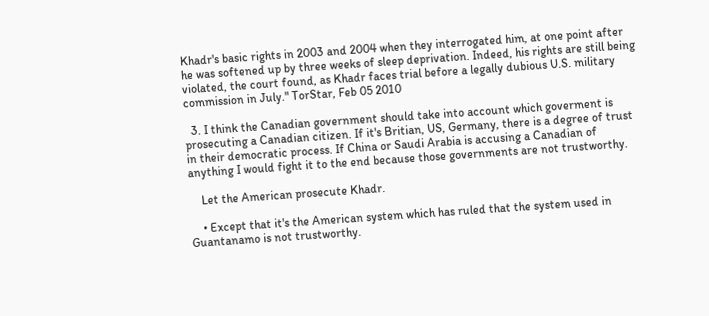Khadr's basic rights in 2003 and 2004 when they interrogated him, at one point after he was softened up by three weeks of sleep deprivation. Indeed, his rights are still being violated, the court found, as Khadr faces trial before a legally dubious U.S. military commission in July." TorStar, Feb 05 2010

  3. I think the Canadian government should take into account which goverment is prosecuting a Canadian citizen. If it's Britian, US, Germany, there is a degree of trust in their democratic process. If China or Saudi Arabia is accusing a Canadian of anything I would fight it to the end because those governments are not trustworthy.

    Let the American prosecute Khadr.

    • Except that it's the American system which has ruled that the system used in Guantanamo is not trustworthy.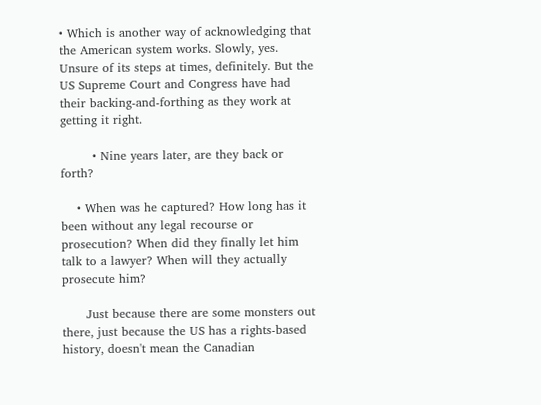• Which is another way of acknowledging that the American system works. Slowly, yes. Unsure of its steps at times, definitely. But the US Supreme Court and Congress have had their backing-and-forthing as they work at getting it right.

        • Nine years later, are they back or forth?

    • When was he captured? How long has it been without any legal recourse or prosecution? When did they finally let him talk to a lawyer? When will they actually prosecute him?

      Just because there are some monsters out there, just because the US has a rights-based history, doesn't mean the Canadian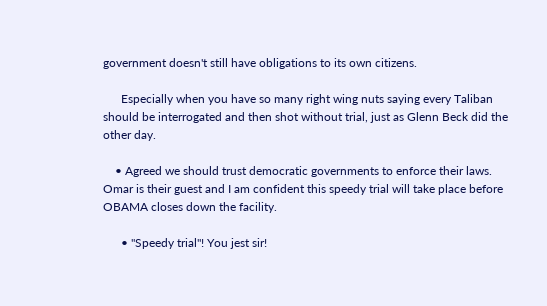government doesn't still have obligations to its own citizens.

      Especially when you have so many right wing nuts saying every Taliban should be interrogated and then shot without trial, just as Glenn Beck did the other day.

    • Agreed we should trust democratic governments to enforce their laws. Omar is their guest and I am confident this speedy trial will take place before OBAMA closes down the facility.

      • "Speedy trial"! You jest sir!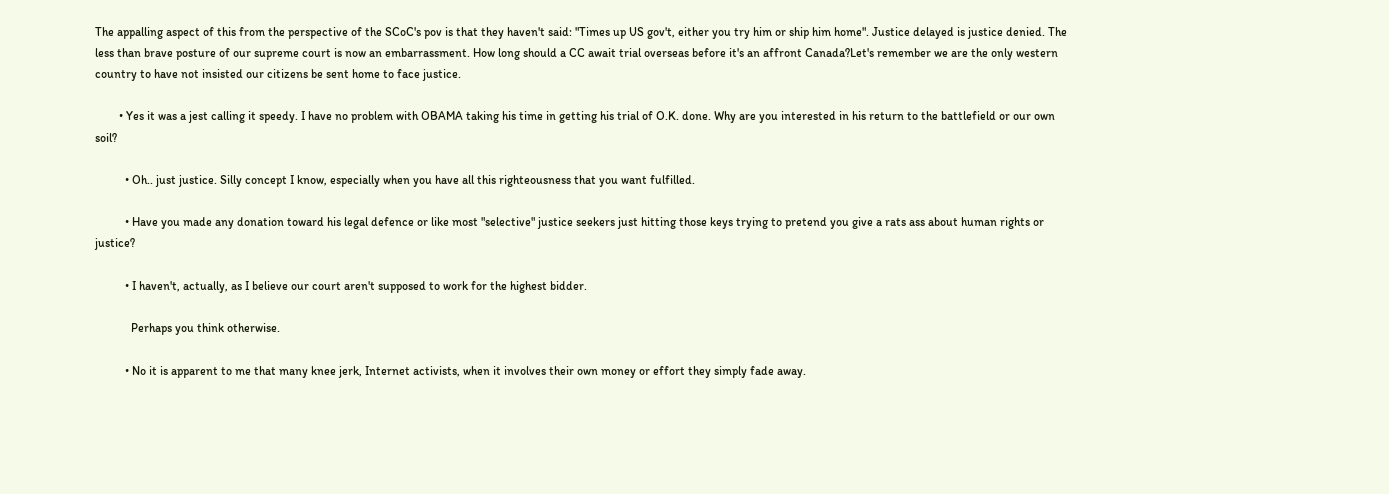The appalling aspect of this from the perspective of the SCoC's pov is that they haven't said: "Times up US gov't, either you try him or ship him home". Justice delayed is justice denied. The less than brave posture of our supreme court is now an embarrassment. How long should a CC await trial overseas before it's an affront Canada?Let's remember we are the only western country to have not insisted our citizens be sent home to face justice.

        • Yes it was a jest calling it speedy. I have no problem with OBAMA taking his time in getting his trial of O.K. done. Why are you interested in his return to the battlefield or our own soil?

          • Oh.. just justice. Silly concept I know, especially when you have all this righteousness that you want fulfilled.

          • Have you made any donation toward his legal defence or like most "selective" justice seekers just hitting those keys trying to pretend you give a rats ass about human rights or justice?

          • I haven't, actually, as I believe our court aren't supposed to work for the highest bidder.

            Perhaps you think otherwise.

          • No it is apparent to me that many knee jerk, Internet activists, when it involves their own money or effort they simply fade away.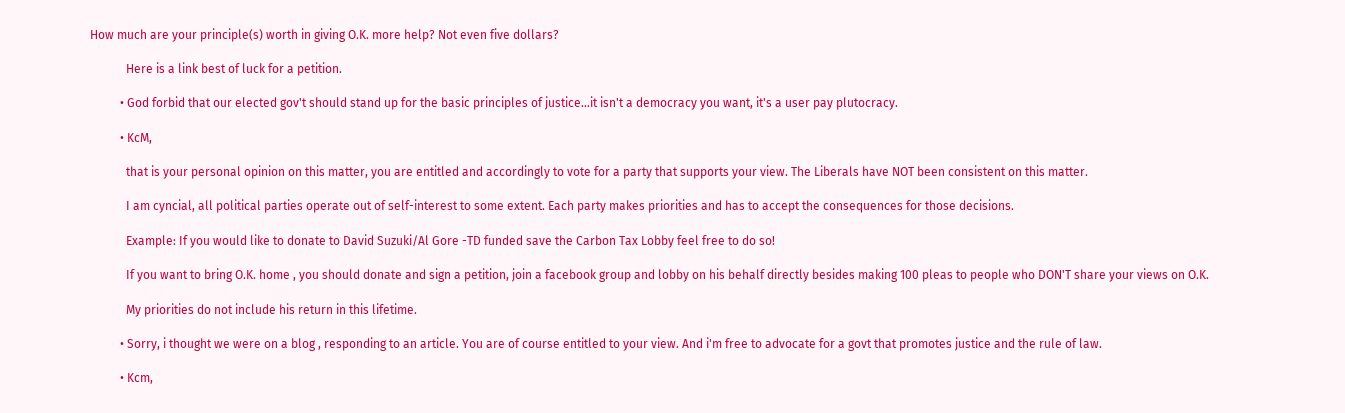How much are your principle(s) worth in giving O.K. more help? Not even five dollars?

            Here is a link best of luck for a petition.

          • God forbid that our elected gov't should stand up for the basic principles of justice…it isn't a democracy you want, it's a user pay plutocracy.

          • KcM,

            that is your personal opinion on this matter, you are entitled and accordingly to vote for a party that supports your view. The Liberals have NOT been consistent on this matter.

            I am cyncial, all political parties operate out of self-interest to some extent. Each party makes priorities and has to accept the consequences for those decisions.

            Example: If you would like to donate to David Suzuki/Al Gore -TD funded save the Carbon Tax Lobby feel free to do so!

            If you want to bring O.K. home , you should donate and sign a petition, join a facebook group and lobby on his behalf directly besides making 100 pleas to people who DON'T share your views on O.K.

            My priorities do not include his return in this lifetime.

          • Sorry, i thought we were on a blog , responding to an article. You are of course entitled to your view. And i'm free to advocate for a govt that promotes justice and the rule of law.

          • Kcm,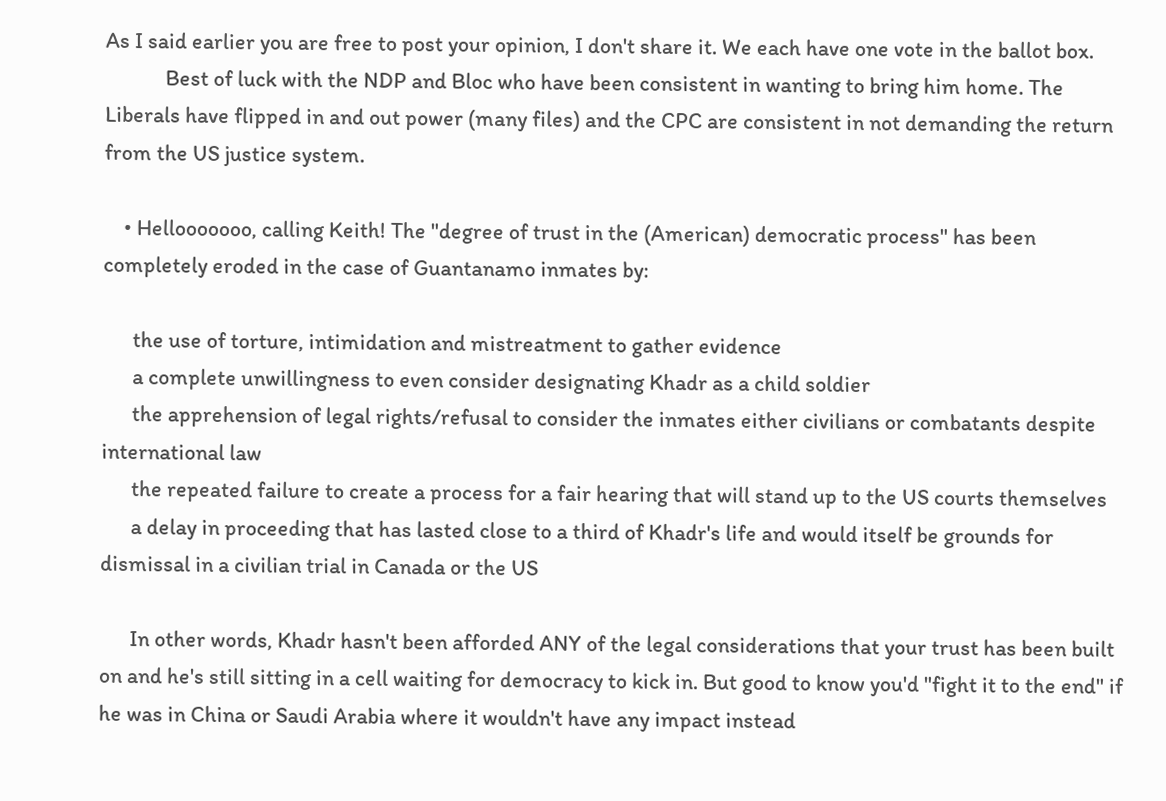As I said earlier you are free to post your opinion, I don't share it. We each have one vote in the ballot box.
            Best of luck with the NDP and Bloc who have been consistent in wanting to bring him home. The Liberals have flipped in and out power (many files) and the CPC are consistent in not demanding the return from the US justice system.

    • Hellooooooo, calling Keith! The "degree of trust in the (American) democratic process" has been completely eroded in the case of Guantanamo inmates by:

      the use of torture, intimidation and mistreatment to gather evidence
      a complete unwillingness to even consider designating Khadr as a child soldier
      the apprehension of legal rights/refusal to consider the inmates either civilians or combatants despite international law
      the repeated failure to create a process for a fair hearing that will stand up to the US courts themselves
      a delay in proceeding that has lasted close to a third of Khadr's life and would itself be grounds for dismissal in a civilian trial in Canada or the US

      In other words, Khadr hasn't been afforded ANY of the legal considerations that your trust has been built on and he's still sitting in a cell waiting for democracy to kick in. But good to know you'd "fight it to the end" if he was in China or Saudi Arabia where it wouldn't have any impact instead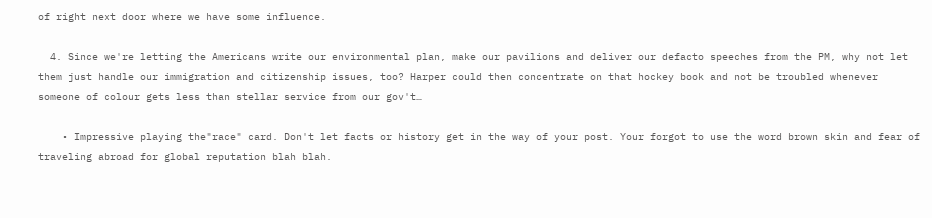of right next door where we have some influence.

  4. Since we're letting the Americans write our environmental plan, make our pavilions and deliver our defacto speeches from the PM, why not let them just handle our immigration and citizenship issues, too? Harper could then concentrate on that hockey book and not be troubled whenever someone of colour gets less than stellar service from our gov't…

    • Impressive playing the"race" card. Don't let facts or history get in the way of your post. Your forgot to use the word brown skin and fear of traveling abroad for global reputation blah blah.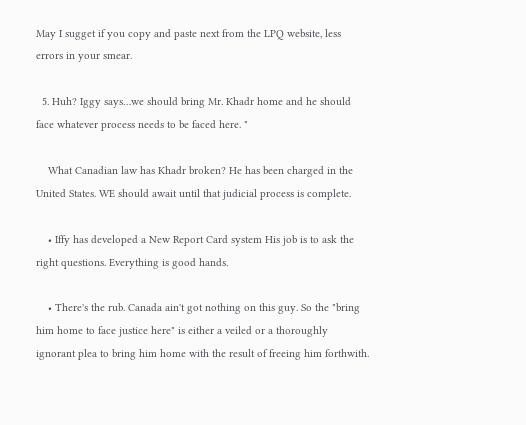May I sugget if you copy and paste next from the LPQ website, less errors in your smear.

  5. Huh? Iggy says…we should bring Mr. Khadr home and he should face whatever process needs to be faced here. "

    What Canadian law has Khadr broken? He has been charged in the United States. WE should await until that judicial process is complete.

    • Iffy has developed a New Report Card system His job is to ask the right questions. Everything is good hands.

    • There's the rub. Canada ain't got nothing on this guy. So the "bring him home to face justice here" is either a veiled or a thoroughly ignorant plea to bring him home with the result of freeing him forthwith.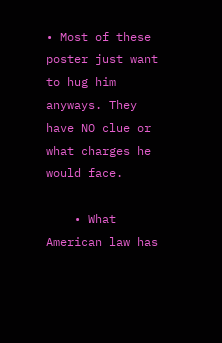• Most of these poster just want to hug him anyways. They have NO clue or what charges he would face.

    • What American law has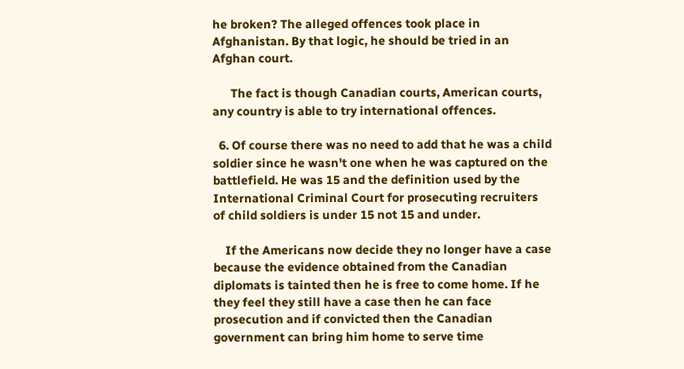he broken? The alleged offences took place in Afghanistan. By that logic, he should be tried in an Afghan court.

      The fact is though Canadian courts, American courts, any country is able to try international offences.

  6. Of course there was no need to add that he was a child soldier since he wasn't one when he was captured on the battlefield. He was 15 and the definition used by the International Criminal Court for prosecuting recruiters of child soldiers is under 15 not 15 and under.

    If the Americans now decide they no longer have a case because the evidence obtained from the Canadian diplomats is tainted then he is free to come home. If he they feel they still have a case then he can face prosecution and if convicted then the Canadian government can bring him home to serve time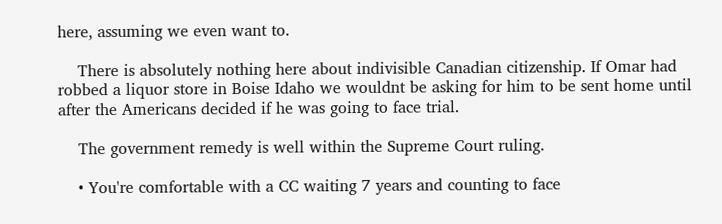here, assuming we even want to.

    There is absolutely nothing here about indivisible Canadian citizenship. If Omar had robbed a liquor store in Boise Idaho we wouldnt be asking for him to be sent home until after the Americans decided if he was going to face trial.

    The government remedy is well within the Supreme Court ruling.

    • You're comfortable with a CC waiting 7 years and counting to face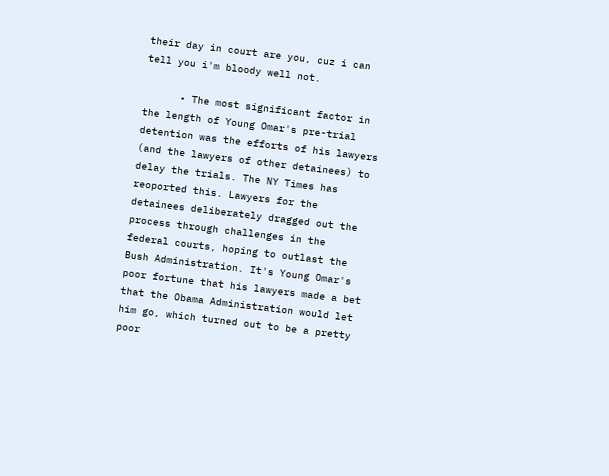their day in court are you, cuz i can tell you i'm bloody well not.

      • The most significant factor in the length of Young Omar's pre-trial detention was the efforts of his lawyers (and the lawyers of other detainees) to delay the trials. The NY Times has reoported this. Lawyers for the detainees deliberately dragged out the process through challenges in the federal courts, hoping to outlast the Bush Administration. It's Young Omar's poor fortune that his lawyers made a bet that the Obama Administration would let him go, which turned out to be a pretty poor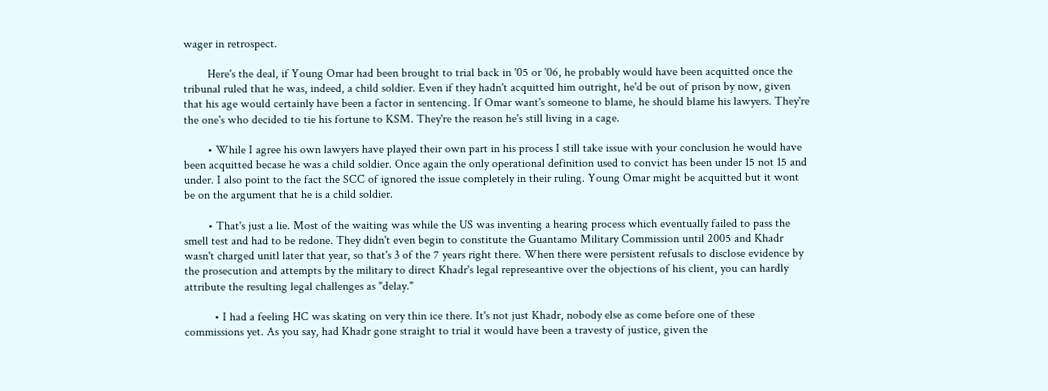wager in retrospect.

        Here's the deal, if Young Omar had been brought to trial back in '05 or '06, he probably would have been acquitted once the tribunal ruled that he was, indeed, a child soldier. Even if they hadn't acquitted him outright, he'd be out of prison by now, given that his age would certainly have been a factor in sentencing. If Omar want's someone to blame, he should blame his lawyers. They're the one's who decided to tie his fortune to KSM. They're the reason he's still living in a cage.

        • While I agree his own lawyers have played their own part in his process I still take issue with your conclusion he would have been acquitted becase he was a child soldier. Once again the only operational definition used to convict has been under 15 not 15 and under. I also point to the fact the SCC of ignored the issue completely in their ruling. Young Omar might be acquitted but it wont be on the argument that he is a child soldier.

        • That's just a lie. Most of the waiting was while the US was inventing a hearing process which eventually failed to pass the smell test and had to be redone. They didn't even begin to constitute the Guantamo Military Commission until 2005 and Khadr wasn't charged unitl later that year, so that's 3 of the 7 years right there. When there were persistent refusals to disclose evidence by the prosecution and attempts by the military to direct Khadr's legal represeantive over the objections of his client, you can hardly attribute the resulting legal challenges as "delay."

          • I had a feeling HC was skating on very thin ice there. It's not just Khadr, nobody else as come before one of these commissions yet. As you say, had Khadr gone straight to trial it would have been a travesty of justice, given the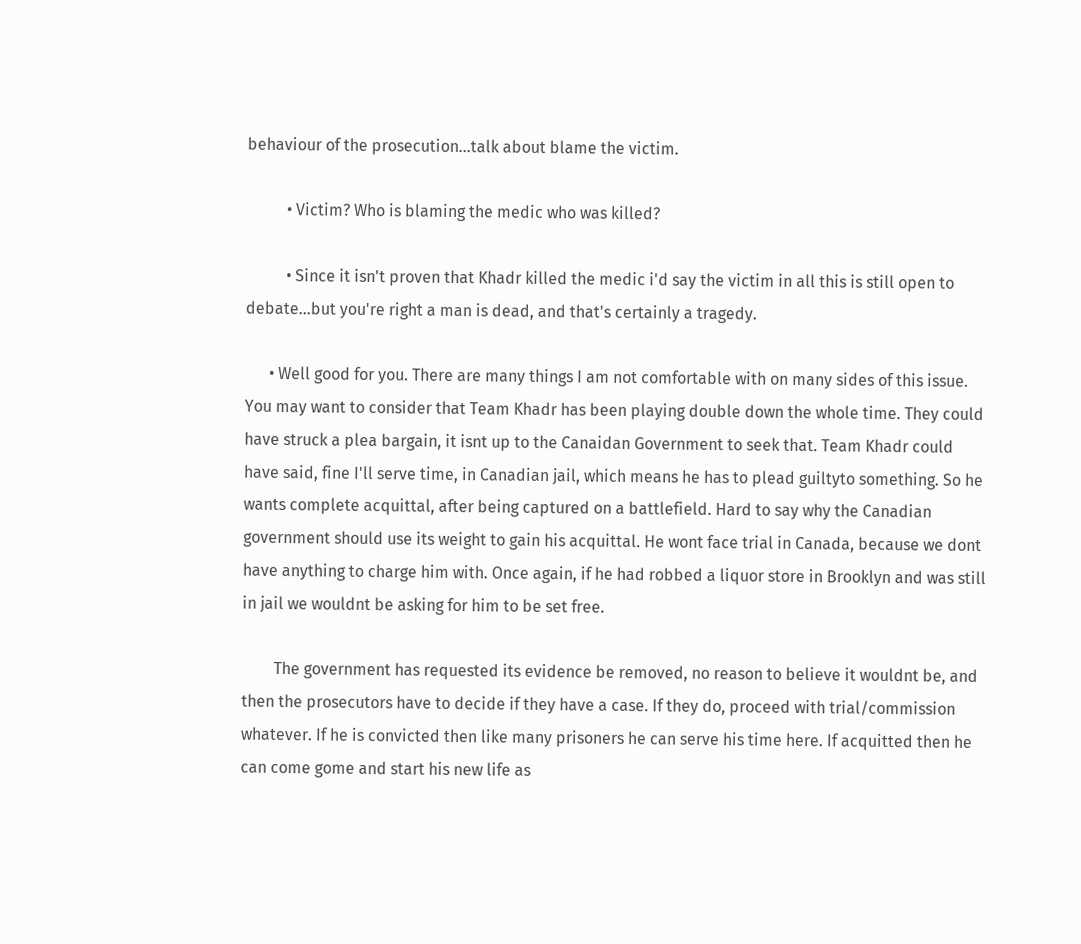behaviour of the prosecution…talk about blame the victim.

          • Victim? Who is blaming the medic who was killed?

          • Since it isn't proven that Khadr killed the medic i'd say the victim in all this is still open to debate…but you're right a man is dead, and that's certainly a tragedy.

      • Well good for you. There are many things I am not comfortable with on many sides of this issue. You may want to consider that Team Khadr has been playing double down the whole time. They could have struck a plea bargain, it isnt up to the Canaidan Government to seek that. Team Khadr could have said, fine I'll serve time, in Canadian jail, which means he has to plead guiltyto something. So he wants complete acquittal, after being captured on a battlefield. Hard to say why the Canadian government should use its weight to gain his acquittal. He wont face trial in Canada, because we dont have anything to charge him with. Once again, if he had robbed a liquor store in Brooklyn and was still in jail we wouldnt be asking for him to be set free.

        The government has requested its evidence be removed, no reason to believe it wouldnt be, and then the prosecutors have to decide if they have a case. If they do, proceed with trial/commission whatever. If he is convicted then like many prisoners he can serve his time here. If acquitted then he can come gome and start his new life as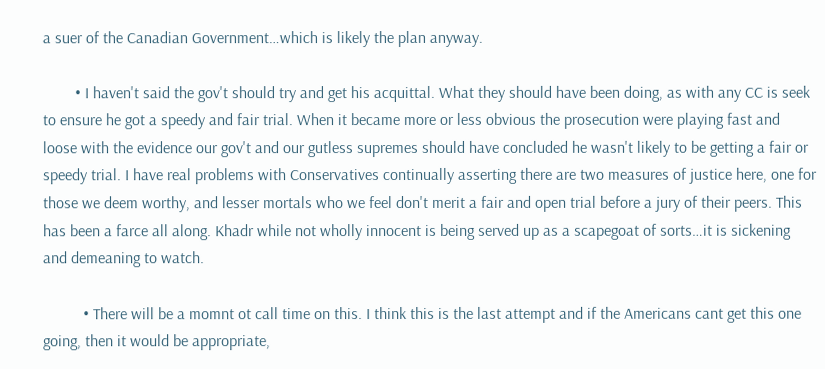a suer of the Canadian Government…which is likely the plan anyway.

        • I haven't said the gov't should try and get his acquittal. What they should have been doing, as with any CC is seek to ensure he got a speedy and fair trial. When it became more or less obvious the prosecution were playing fast and loose with the evidence our gov't and our gutless supremes should have concluded he wasn't likely to be getting a fair or speedy trial. I have real problems with Conservatives continually asserting there are two measures of justice here, one for those we deem worthy, and lesser mortals who we feel don't merit a fair and open trial before a jury of their peers. This has been a farce all along. Khadr while not wholly innocent is being served up as a scapegoat of sorts…it is sickening and demeaning to watch.

          • There will be a momnt ot call time on this. I think this is the last attempt and if the Americans cant get this one going, then it would be appropriate,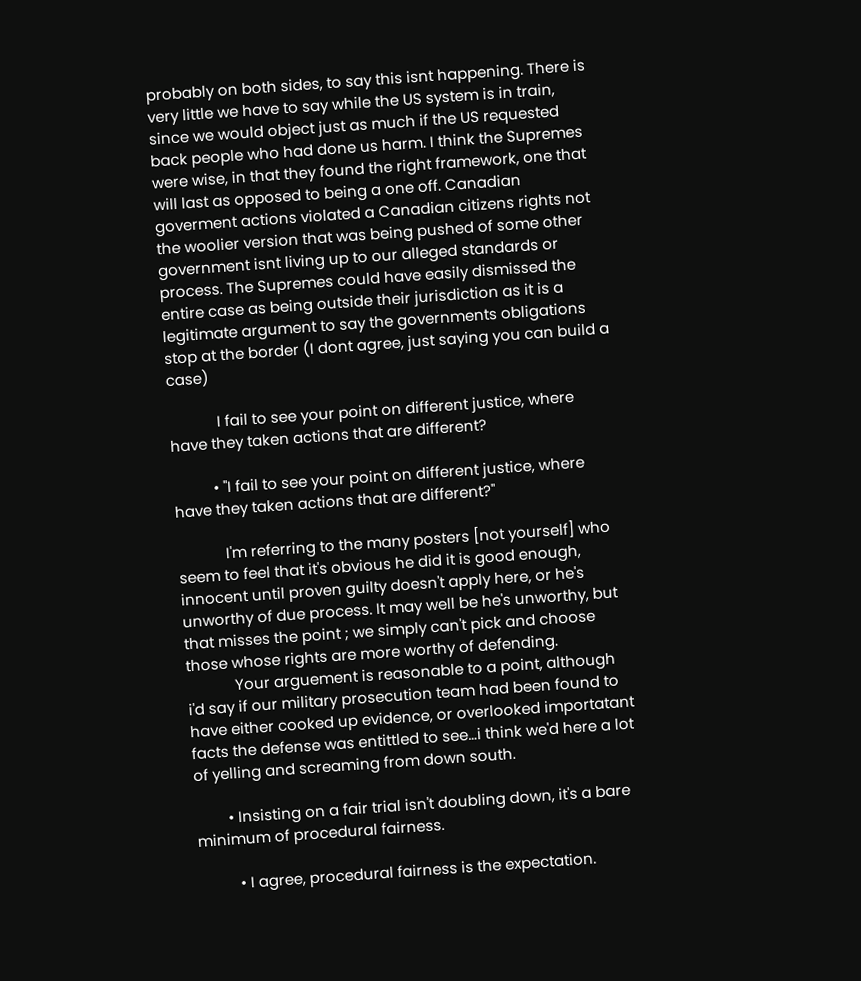probably on both sides, to say this isnt happening. There is very little we have to say while the US system is in train, since we would object just as much if the US requested back people who had done us harm. I think the Supremes were wise, in that they found the right framework, one that will last as opposed to being a one off. Canadian goverment actions violated a Canadian citizens rights not the woolier version that was being pushed of some other government isnt living up to our alleged standards or process. The Supremes could have easily dismissed the entire case as being outside their jurisdiction as it is a legitimate argument to say the governments obligations stop at the border (I dont agree, just saying you can build a case)

            I fail to see your point on different justice, where have they taken actions that are different?

          • "I fail to see your point on different justice, where have they taken actions that are different?"

            I'm referring to the many posters [not yourself] who seem to feel that it's obvious he did it is good enough, innocent until proven guilty doesn't apply here, or he's unworthy of due process. It may well be he's unworthy, but that misses the point ; we simply can't pick and choose those whose rights are more worthy of defending.
            Your arguement is reasonable to a point, although i'd say if our military prosecution team had been found to have either cooked up evidence, or overlooked importatant facts the defense was entittled to see…i think we'd here a lot of yelling and screaming from down south.

        • Insisting on a fair trial isn't doubling down, it's a bare minimum of procedural fairness.

          • I agree, procedural fairness is the expectation.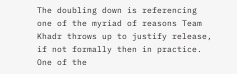The doubling down is referencing one of the myriad of reasons Team Khadr throws up to justify release, if not formally then in practice. One of the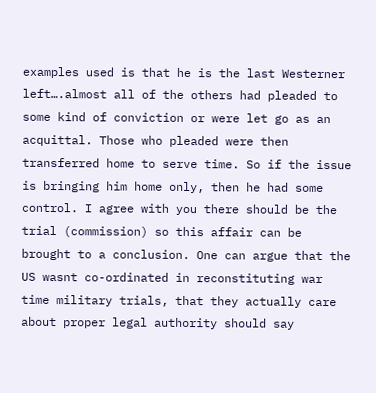examples used is that he is the last Westerner left….almost all of the others had pleaded to some kind of conviction or were let go as an acquittal. Those who pleaded were then transferred home to serve time. So if the issue is bringing him home only, then he had some control. I agree with you there should be the trial (commission) so this affair can be brought to a conclusion. One can argue that the US wasnt co-ordinated in reconstituting war time military trials, that they actually care about proper legal authority should say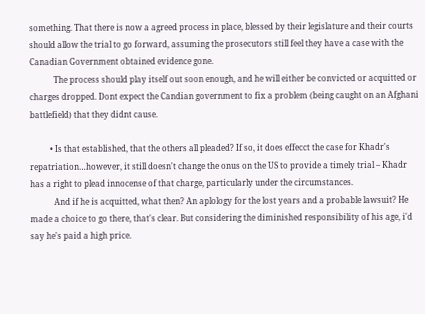something. That there is now a agreed process in place, blessed by their legislature and their courts should allow the trial to go forward, assuming the prosecutors still feel they have a case with the Canadian Government obtained evidence gone.
            The process should play itself out soon enough, and he will either be convicted or acquitted or charges dropped. Dont expect the Candian government to fix a problem (being caught on an Afghani battlefield) that they didnt cause.

          • Is that established, that the others all pleaded? If so, it does effecct the case for Khadr's repatriation…however, it still doesn't change the onus on the US to provide a timely trial – Khadr has a right to plead innocense of that charge, particularly under the circumstances.
            And if he is acquitted, what then? An aplology for the lost years and a probable lawsuit? He made a choice to go there, that's clear. But considering the diminished responsibility of his age, i'd say he's paid a high price.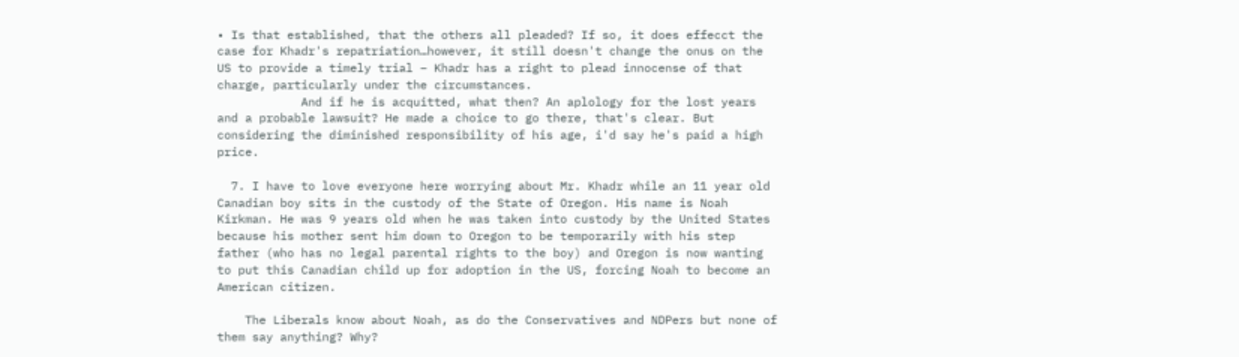• Is that established, that the others all pleaded? If so, it does effecct the case for Khadr's repatriation…however, it still doesn't change the onus on the US to provide a timely trial – Khadr has a right to plead innocense of that charge, particularly under the circumstances.
            And if he is acquitted, what then? An aplology for the lost years and a probable lawsuit? He made a choice to go there, that's clear. But considering the diminished responsibility of his age, i'd say he's paid a high price.

  7. I have to love everyone here worrying about Mr. Khadr while an 11 year old Canadian boy sits in the custody of the State of Oregon. His name is Noah Kirkman. He was 9 years old when he was taken into custody by the United States because his mother sent him down to Oregon to be temporarily with his step father (who has no legal parental rights to the boy) and Oregon is now wanting to put this Canadian child up for adoption in the US, forcing Noah to become an American citizen.

    The Liberals know about Noah, as do the Conservatives and NDPers but none of them say anything? Why?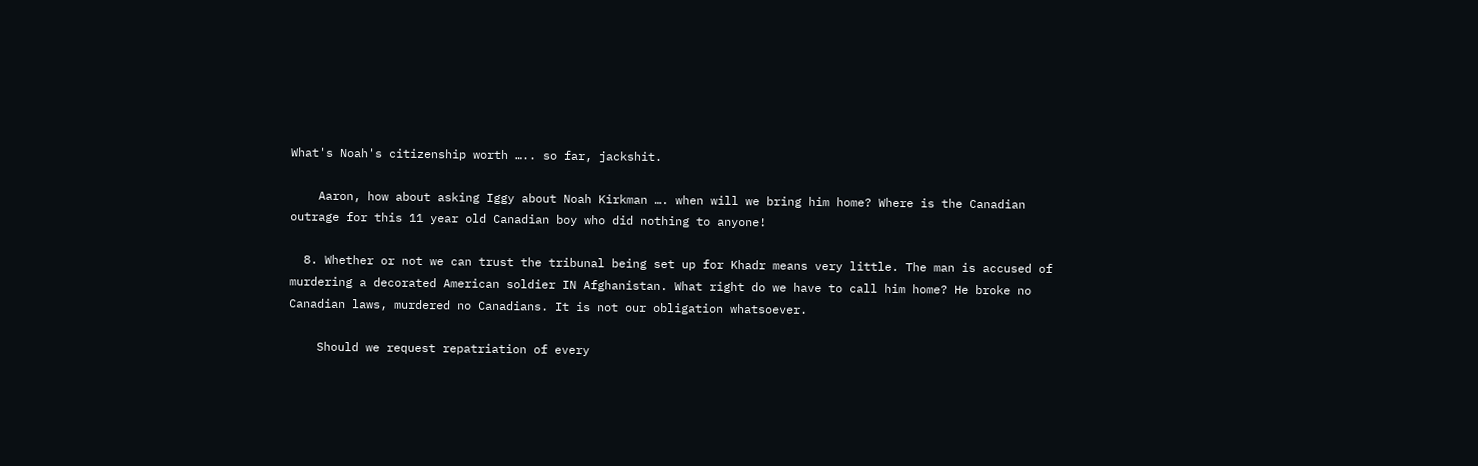What's Noah's citizenship worth ….. so far, jackshit.

    Aaron, how about asking Iggy about Noah Kirkman …. when will we bring him home? Where is the Canadian outrage for this 11 year old Canadian boy who did nothing to anyone!

  8. Whether or not we can trust the tribunal being set up for Khadr means very little. The man is accused of murdering a decorated American soldier IN Afghanistan. What right do we have to call him home? He broke no Canadian laws, murdered no Canadians. It is not our obligation whatsoever.

    Should we request repatriation of every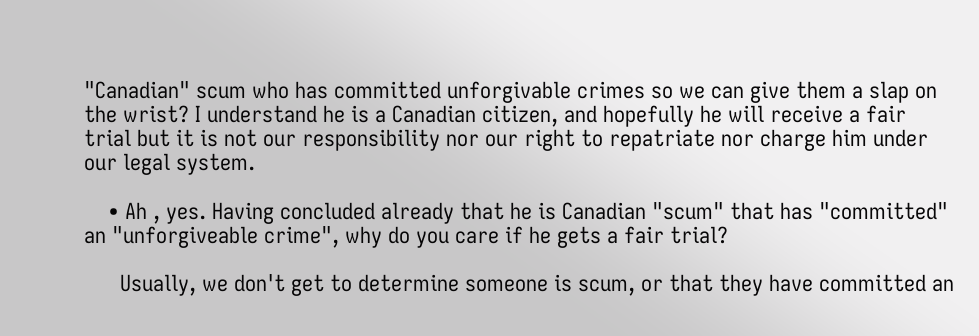"Canadian" scum who has committed unforgivable crimes so we can give them a slap on the wrist? I understand he is a Canadian citizen, and hopefully he will receive a fair trial but it is not our responsibility nor our right to repatriate nor charge him under our legal system.

    • Ah , yes. Having concluded already that he is Canadian "scum" that has "committed" an "unforgiveable crime", why do you care if he gets a fair trial?

      Usually, we don't get to determine someone is scum, or that they have committed an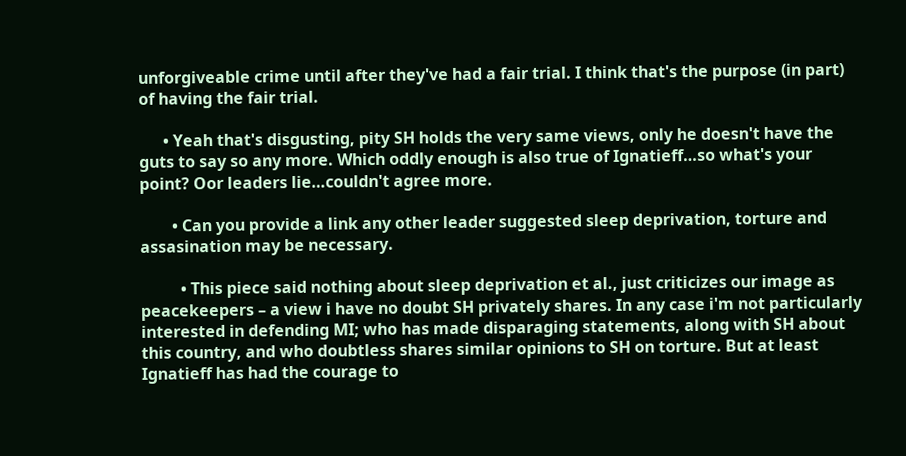unforgiveable crime until after they've had a fair trial. I think that's the purpose (in part) of having the fair trial.

      • Yeah that's disgusting, pity SH holds the very same views, only he doesn't have the guts to say so any more. Which oddly enough is also true of Ignatieff…so what's your point? Oor leaders lie…couldn't agree more.

        • Can you provide a link any other leader suggested sleep deprivation, torture and assasination may be necessary.

          • This piece said nothing about sleep deprivation et al., just criticizes our image as peacekeepers – a view i have no doubt SH privately shares. In any case i'm not particularly interested in defending MI; who has made disparaging statements, along with SH about this country, and who doubtless shares similar opinions to SH on torture. But at least Ignatieff has had the courage to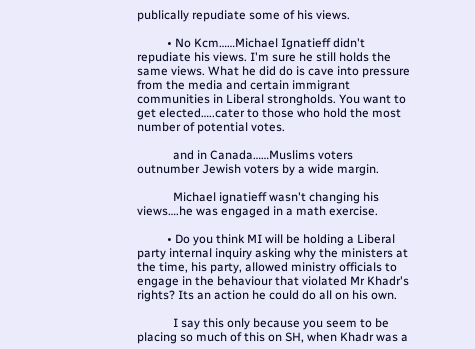publically repudiate some of his views.

          • No Kcm……Michael Ignatieff didn't repudiate his views. I'm sure he still holds the same views. What he did do is cave into pressure from the media and certain immigrant communities in Liberal strongholds. You want to get elected…..cater to those who hold the most number of potential votes.

            and in Canada……Muslims voters outnumber Jewish voters by a wide margin.

            Michael ignatieff wasn't changing his views….he was engaged in a math exercise.

          • Do you think MI will be holding a Liberal party internal inquiry asking why the ministers at the time, his party, allowed ministry officials to engage in the behaviour that violated Mr Khadr's rights? Its an action he could do all on his own.

            I say this only because you seem to be placing so much of this on SH, when Khadr was a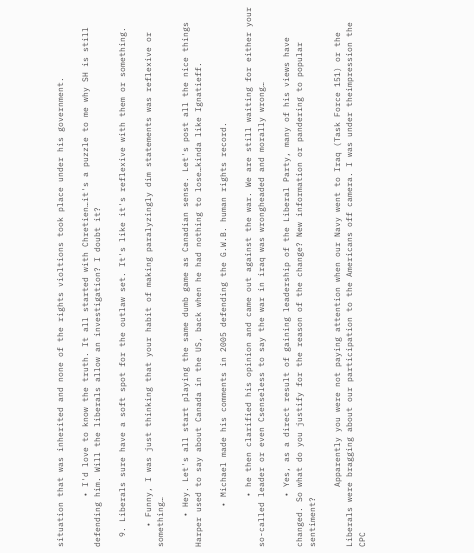situation that was inherited and none of the rights violtions took place under his government.

          • I'd love to know the truth. It all started with Chretien…it's a puzzle to me why SH is still defending him. Will the liberals allow an investigation? I doubt it?

  9. Liberals sure have a soft spot for the outlaw set. It's like it's reflexive with them or something.

    • Funny, I was just thinking that your habit of making paralyzingly dim statements was reflexive or something…

      • Hey. Let's all start playing the same dumb game as Canadian sense. Let's post all the nice things Harper used to say about Canada in the US, back when he had nothing to lose…kinda like Ignatieff.

        • Michael made his comments in 2005 defending the G.W.B. human rights record.

          • he then clarified his opinion and came out against the war. We are still waiting for either your so-called leader or even Csenseless to say the war in iraq was wrongheaded and morally wrong…

          • Yes, as a direct result of gaining leadership of the Liberal Party, many of his views have changed. So what do you justify for the reason of the change? New information or pandering to popular sentiment?

            Apparently you were not paying attention when our Navy went to Iraq (Task Force 151) or the Liberals were bragging about our participation to the Americans off camera. I was under theimpression the CPC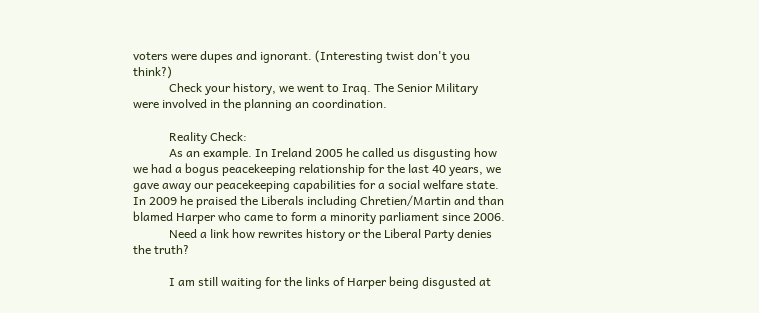voters were dupes and ignorant. (Interesting twist don't you think?)
            Check your history, we went to Iraq. The Senior Military were involved in the planning an coordination.

            Reality Check:
            As an example. In Ireland 2005 he called us disgusting how we had a bogus peacekeeping relationship for the last 40 years, we gave away our peacekeeping capabilities for a social welfare state. In 2009 he praised the Liberals including Chretien/Martin and than blamed Harper who came to form a minority parliament since 2006.
            Need a link how rewrites history or the Liberal Party denies the truth?

            I am still waiting for the links of Harper being disgusted at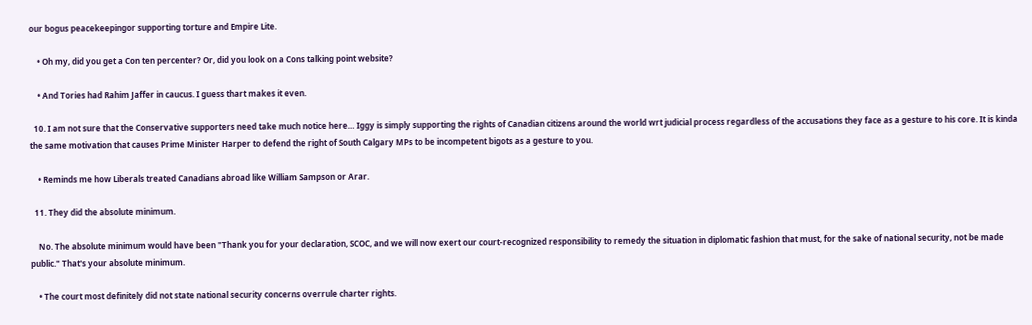our bogus peacekeepingor supporting torture and Empire Lite.

    • Oh my, did you get a Con ten percenter? Or, did you look on a Cons talking point website?

    • And Tories had Rahim Jaffer in caucus. I guess thart makes it even.

  10. I am not sure that the Conservative supporters need take much notice here… Iggy is simply supporting the rights of Canadian citizens around the world wrt judicial process regardless of the accusations they face as a gesture to his core. It is kinda the same motivation that causes Prime Minister Harper to defend the right of South Calgary MPs to be incompetent bigots as a gesture to you.

    • Reminds me how Liberals treated Canadians abroad like William Sampson or Arar.

  11. They did the absolute minimum.

    No. The absolute minimum would have been "Thank you for your declaration, SCOC, and we will now exert our court-recognized responsibility to remedy the situation in diplomatic fashion that must, for the sake of national security, not be made public." That's your absolute minimum.

    • The court most definitely did not state national security concerns overrule charter rights.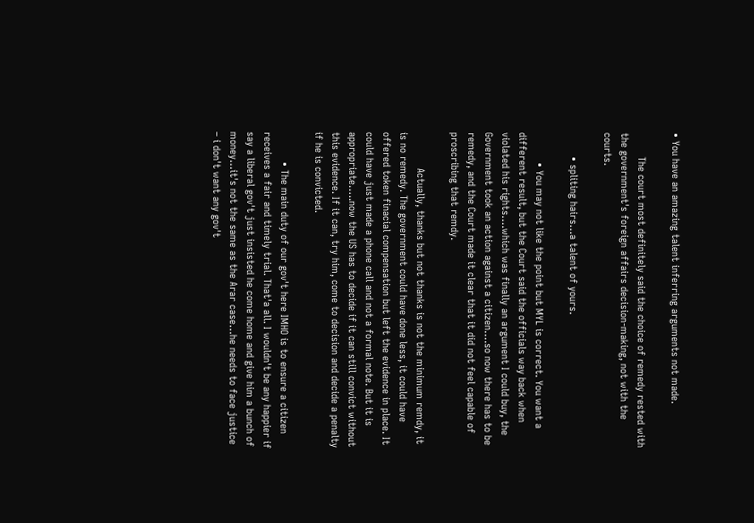• You have an amazing talent inferring arguments not made.

        The court most definitely said the choice of remedy rested with the government's foreign affairs decision-making, not with the courts.

        • spliting hairs…a talent of yours.

          • You may not like the point but MYL is correct. You want a different result, but the Court said the officials way back when violated his rights….which was finally an argument I could buy, the Government took an action against a citizen….so now there has to be remedy, and the Court made it clear that it did not feel capable of proscribing that remdy.

            Actually, thanks but not thanks is not the minimum remdy, it is no remedy. The government could have done less, it could have offered token finacial compensation but left the evidence in place. It could have just made a phone call and not a formal note. But it is appropriate…..now the US has to decide if it can still convict without this evidence. If it can, try him, come to decision and decide a penalty if he is convicted.

          • The main duty of our gov't here IMHO is to ensure a citizen receives a fair and timely trial. That'a all. I wouldn't be any happier if say a liberal gov't just insisted he come home and give him a bunch of money…it's not the same as the Arar case…he needs to face justice – i don't want any gov't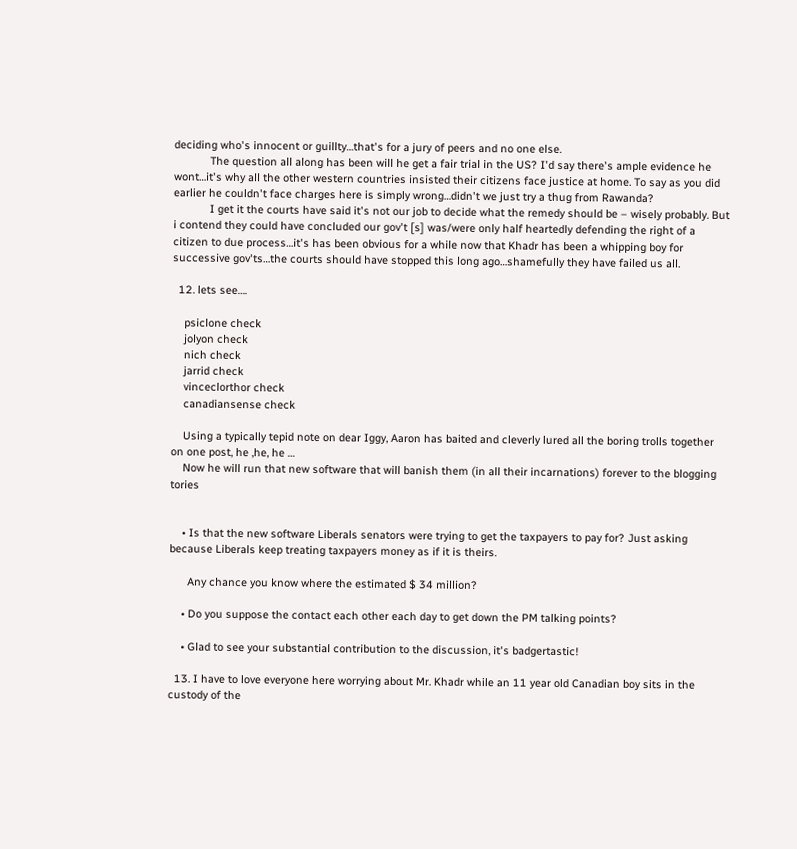deciding who's innocent or guillty…that's for a jury of peers and no one else.
            The question all along has been will he get a fair trial in the US? I'd say there's ample evidence he wont…it's why all the other western countries insisted their citizens face justice at home. To say as you did earlier he couldn't face charges here is simply wrong…didn't we just try a thug from Rawanda?
            I get it the courts have said it's not our job to decide what the remedy should be – wisely probably. But i contend they could have concluded our gov't [s] was/were only half heartedly defending the right of a citizen to due process…it's has been obvious for a while now that Khadr has been a whipping boy for successive gov'ts…the courts should have stopped this long ago…shamefully they have failed us all.

  12. lets see….

    psiclone check
    jolyon check
    nich check
    jarrid check
    vinceclorthor check
    canadiansense check

    Using a typically tepid note on dear Iggy, Aaron has baited and cleverly lured all the boring trolls together on one post, he ,he, he …
    Now he will run that new software that will banish them (in all their incarnations) forever to the blogging tories


    • Is that the new software Liberals senators were trying to get the taxpayers to pay for? Just asking because Liberals keep treating taxpayers money as if it is theirs.

      Any chance you know where the estimated $ 34 million?

    • Do you suppose the contact each other each day to get down the PM talking points?

    • Glad to see your substantial contribution to the discussion, it's badgertastic!

  13. I have to love everyone here worrying about Mr. Khadr while an 11 year old Canadian boy sits in the custody of the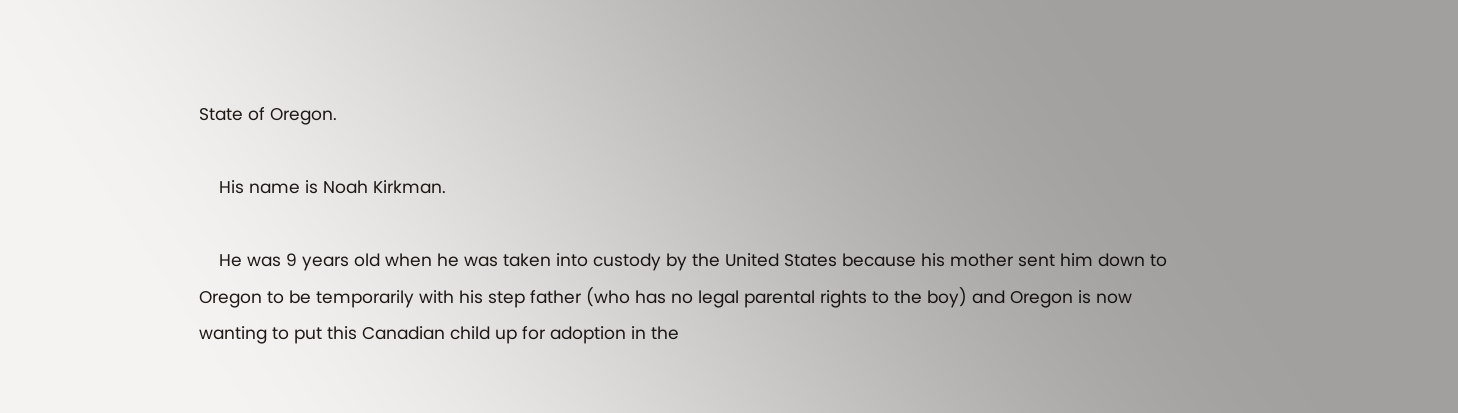State of Oregon.

    His name is Noah Kirkman.

    He was 9 years old when he was taken into custody by the United States because his mother sent him down to Oregon to be temporarily with his step father (who has no legal parental rights to the boy) and Oregon is now wanting to put this Canadian child up for adoption in the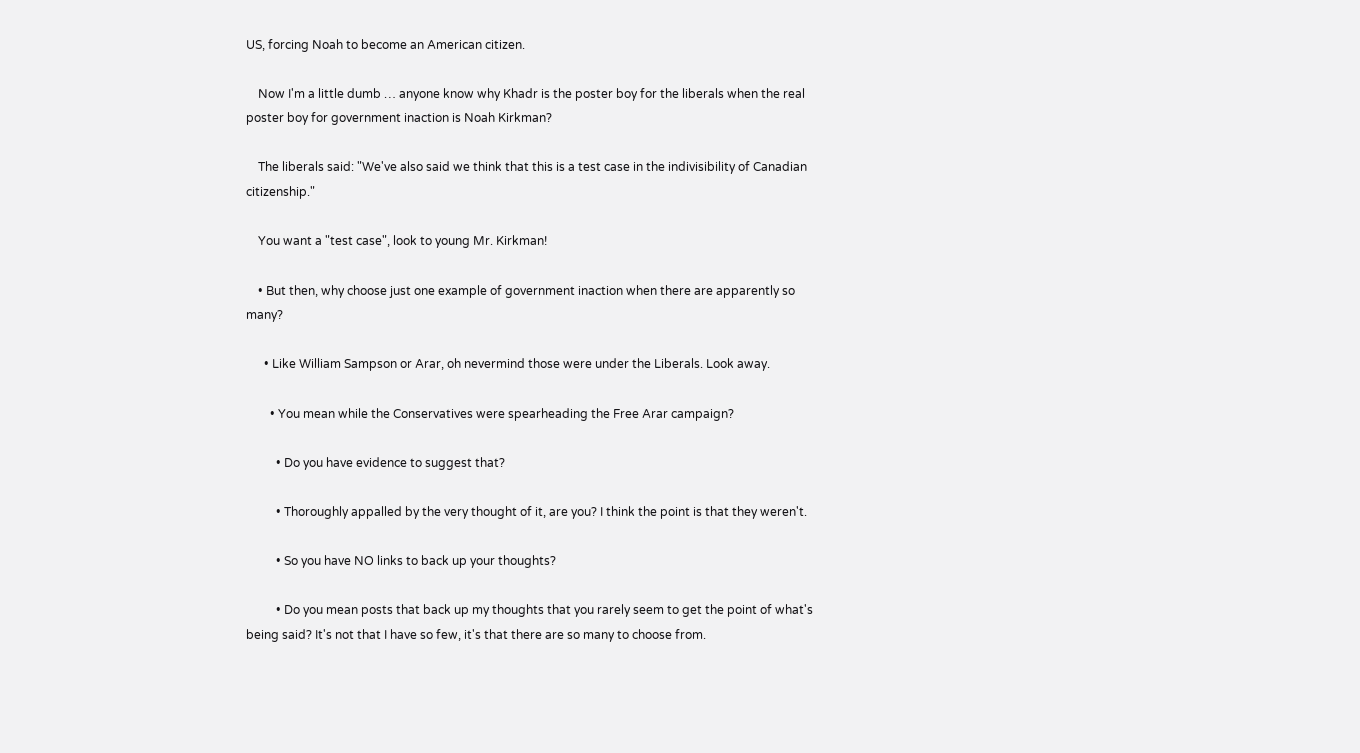US, forcing Noah to become an American citizen.

    Now I'm a little dumb … anyone know why Khadr is the poster boy for the liberals when the real poster boy for government inaction is Noah Kirkman?

    The liberals said: "We've also said we think that this is a test case in the indivisibility of Canadian citizenship."

    You want a "test case", look to young Mr. Kirkman!

    • But then, why choose just one example of government inaction when there are apparently so many?

      • Like William Sampson or Arar, oh nevermind those were under the Liberals. Look away.

        • You mean while the Conservatives were spearheading the Free Arar campaign?

          • Do you have evidence to suggest that?

          • Thoroughly appalled by the very thought of it, are you? I think the point is that they weren't.

          • So you have NO links to back up your thoughts?

          • Do you mean posts that back up my thoughts that you rarely seem to get the point of what's being said? It's not that I have so few, it's that there are so many to choose from.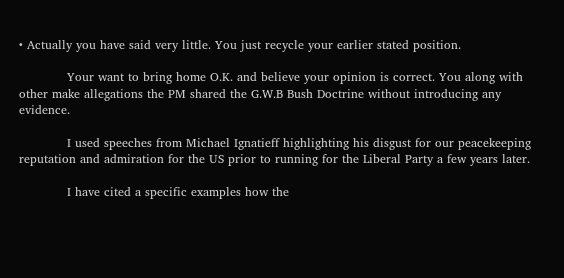• Actually you have said very little. You just recycle your earlier stated position.

            Your want to bring home O.K. and believe your opinion is correct. You along with other make allegations the PM shared the G.W.B Bush Doctrine without introducing any evidence.

            I used speeches from Michael Ignatieff highlighting his disgust for our peacekeeping reputation and admiration for the US prior to running for the Liberal Party a few years later.

            I have cited a specific examples how the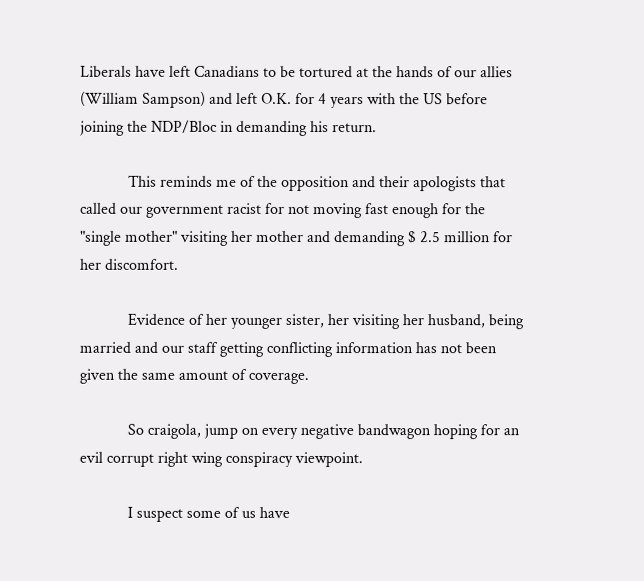Liberals have left Canadians to be tortured at the hands of our allies (William Sampson) and left O.K. for 4 years with the US before joining the NDP/Bloc in demanding his return.

            This reminds me of the opposition and their apologists that called our government racist for not moving fast enough for the "single mother" visiting her mother and demanding $ 2.5 million for her discomfort.

            Evidence of her younger sister, her visiting her husband, being married and our staff getting conflicting information has not been given the same amount of coverage.

            So craigola, jump on every negative bandwagon hoping for an evil corrupt right wing conspiracy viewpoint.

            I suspect some of us have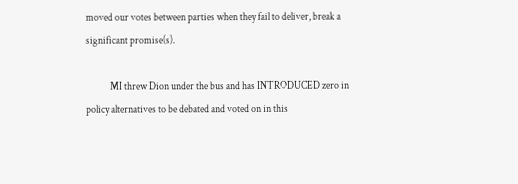moved our votes between parties when they fail to deliver, break a significant promise(s).

            MI threw Dion under the bus and has INTRODUCED zero in policy alternatives to be debated and voted on in this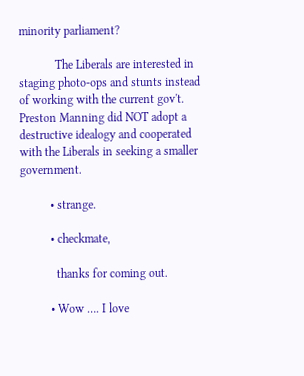minority parliament?

            The Liberals are interested in staging photo-ops and stunts instead of working with the current gov't. Preston Manning did NOT adopt a destructive idealogy and cooperated with the Liberals in seeking a smaller government.

          • strange.

          • checkmate,

            thanks for coming out.

          • Wow …. I love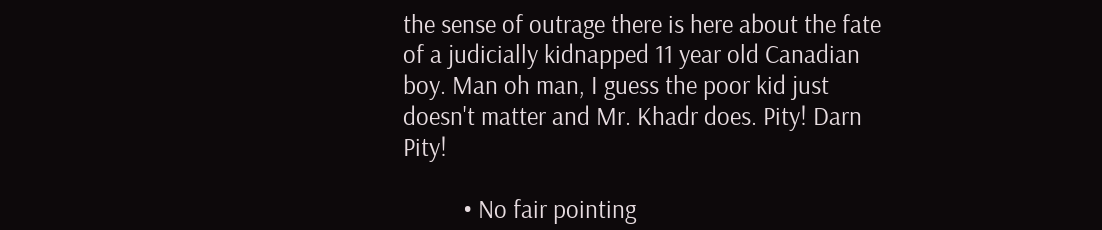the sense of outrage there is here about the fate of a judicially kidnapped 11 year old Canadian boy. Man oh man, I guess the poor kid just doesn't matter and Mr. Khadr does. Pity! Darn Pity!

          • No fair pointing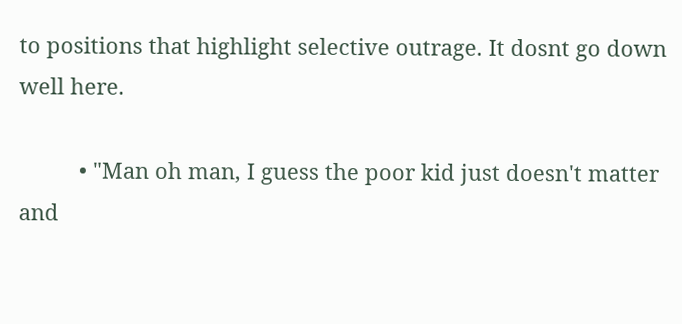to positions that highlight selective outrage. It dosnt go down well here.

          • "Man oh man, I guess the poor kid just doesn't matter and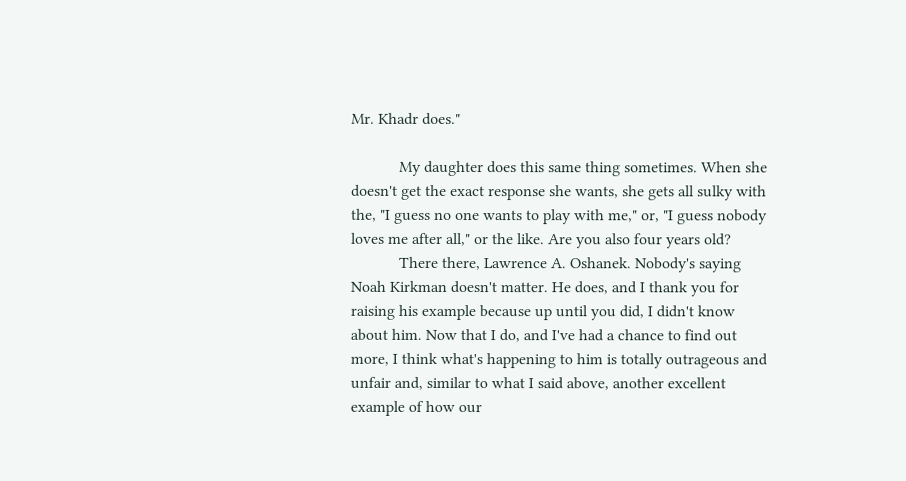Mr. Khadr does."

            My daughter does this same thing sometimes. When she doesn't get the exact response she wants, she gets all sulky with the, "I guess no one wants to play with me," or, "I guess nobody loves me after all," or the like. Are you also four years old?
            There there, Lawrence A. Oshanek. Nobody's saying Noah Kirkman doesn't matter. He does, and I thank you for raising his example because up until you did, I didn't know about him. Now that I do, and I've had a chance to find out more, I think what's happening to him is totally outrageous and unfair and, similar to what I said above, another excellent example of how our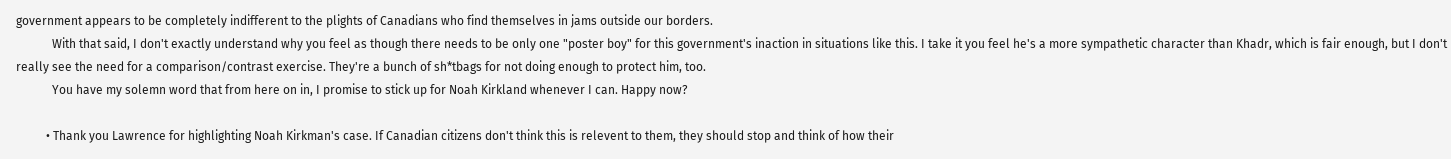government appears to be completely indifferent to the plights of Canadians who find themselves in jams outside our borders.
            With that said, I don't exactly understand why you feel as though there needs to be only one "poster boy" for this government's inaction in situations like this. I take it you feel he's a more sympathetic character than Khadr, which is fair enough, but I don't really see the need for a comparison/contrast exercise. They're a bunch of sh*tbags for not doing enough to protect him, too.
            You have my solemn word that from here on in, I promise to stick up for Noah Kirkland whenever I can. Happy now?

          • Thank you Lawrence for highlighting Noah Kirkman's case. If Canadian citizens don't think this is relevent to them, they should stop and think of how their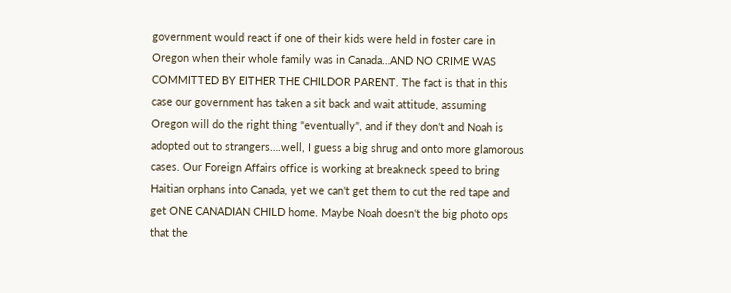government would react if one of their kids were held in foster care in Oregon when their whole family was in Canada…AND NO CRIME WAS COMMITTED BY EITHER THE CHILDOR PARENT. The fact is that in this case our government has taken a sit back and wait attitude, assuming Oregon will do the right thing "eventually", and if they don't and Noah is adopted out to strangers….well, I guess a big shrug and onto more glamorous cases. Our Foreign Affairs office is working at breakneck speed to bring Haitian orphans into Canada, yet we can't get them to cut the red tape and get ONE CANADIAN CHILD home. Maybe Noah doesn't the big photo ops that the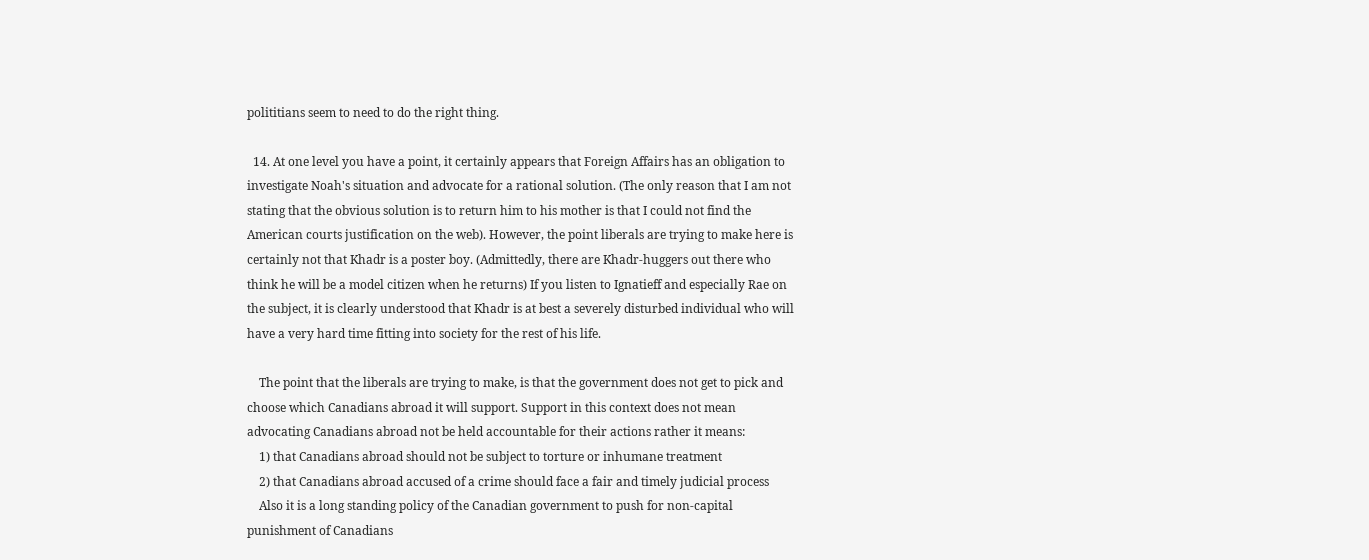polititians seem to need to do the right thing.

  14. At one level you have a point, it certainly appears that Foreign Affairs has an obligation to investigate Noah's situation and advocate for a rational solution. (The only reason that I am not stating that the obvious solution is to return him to his mother is that I could not find the American courts justification on the web). However, the point liberals are trying to make here is certainly not that Khadr is a poster boy. (Admittedly, there are Khadr-huggers out there who think he will be a model citizen when he returns) If you listen to Ignatieff and especially Rae on the subject, it is clearly understood that Khadr is at best a severely disturbed individual who will have a very hard time fitting into society for the rest of his life.

    The point that the liberals are trying to make, is that the government does not get to pick and choose which Canadians abroad it will support. Support in this context does not mean advocating Canadians abroad not be held accountable for their actions rather it means:
    1) that Canadians abroad should not be subject to torture or inhumane treatment
    2) that Canadians abroad accused of a crime should face a fair and timely judicial process
    Also it is a long standing policy of the Canadian government to push for non-capital punishment of Canadians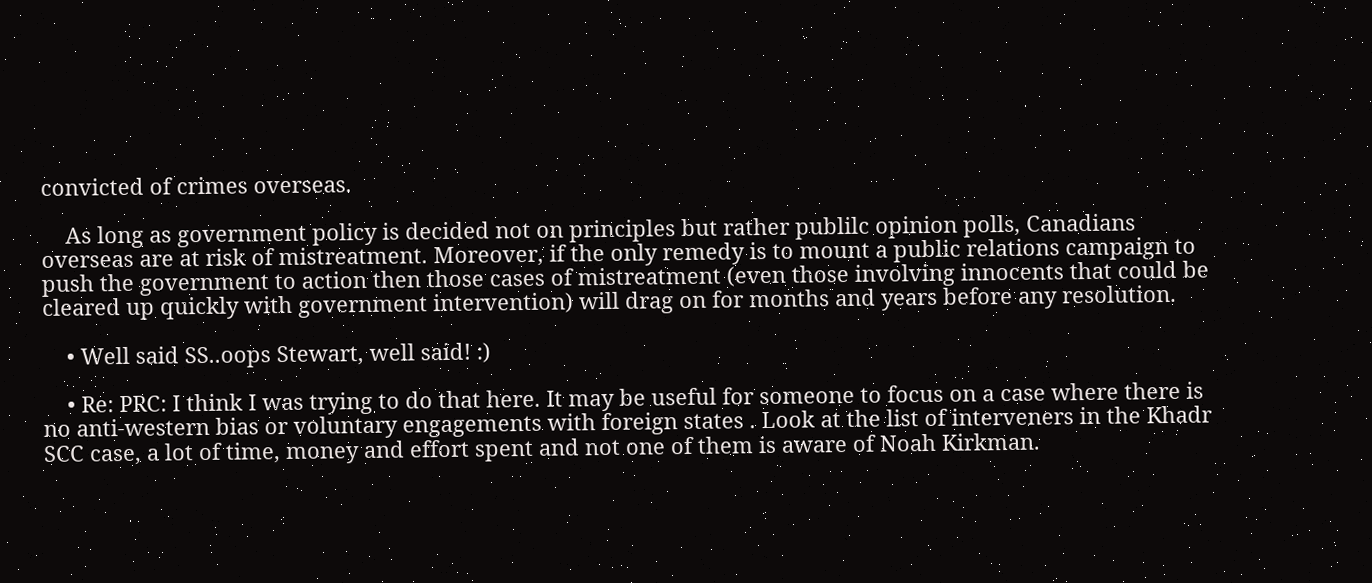convicted of crimes overseas.

    As long as government policy is decided not on principles but rather publilc opinion polls, Canadians overseas are at risk of mistreatment. Moreover, if the only remedy is to mount a public relations campaign to push the government to action then those cases of mistreatment (even those involving innocents that could be cleared up quickly with government intervention) will drag on for months and years before any resolution.

    • Well said SS..oops Stewart, well said! :)

    • Re: PRC: I think I was trying to do that here. It may be useful for someone to focus on a case where there is no anti-western bias or voluntary engagements with foreign states . Look at the list of interveners in the Khadr SCC case, a lot of time, money and effort spent and not one of them is aware of Noah Kirkman.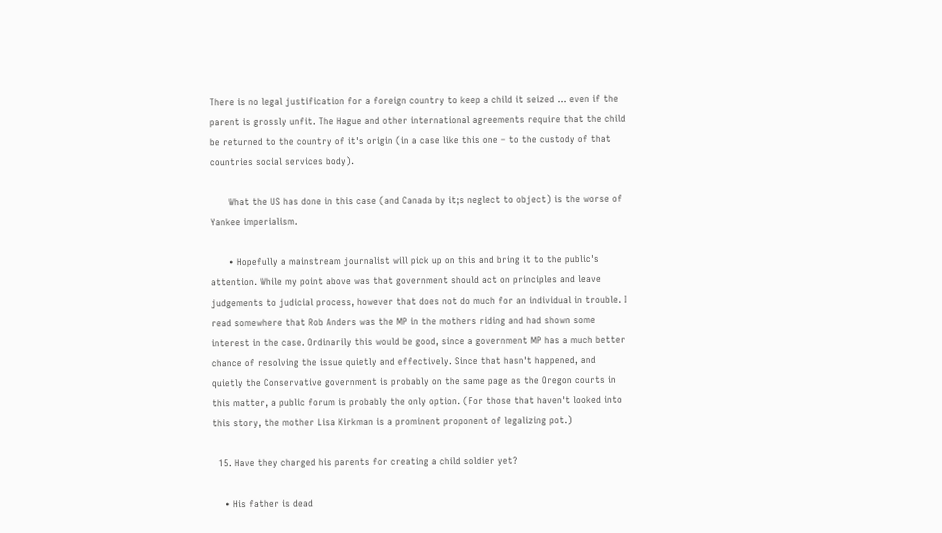There is no legal justification for a foreign country to keep a child it seized … even if the parent is grossly unfit. The Hague and other international agreements require that the child be returned to the country of it's origin (in a case like this one – to the custody of that countries social services body).

      What the US has done in this case (and Canada by it;s neglect to object) is the worse of Yankee imperialism.

      • Hopefully a mainstream journalist will pick up on this and bring it to the public's attention. While my point above was that government should act on principles and leave judgements to judicial process, however that does not do much for an individual in trouble. I read somewhere that Rob Anders was the MP in the mothers riding and had shown some interest in the case. Ordinarily this would be good, since a government MP has a much better chance of resolving the issue quietly and effectively. Since that hasn't happened, and quietly the Conservative government is probably on the same page as the Oregon courts in this matter, a public forum is probably the only option. (For those that haven't looked into this story, the mother Lisa Kirkman is a prominent proponent of legalizing pot.)

  15. Have they charged his parents for creating a child soldier yet?

    • His father is dead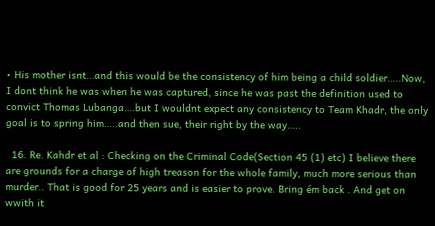• His mother isnt…and this would be the consistency of him being a child soldier…..Now, I dont think he was when he was captured, since he was past the definition used to convict Thomas Lubanga….but I wouldnt expect any consistency to Team Khadr, the only goal is to spring him…..and then sue, their right by the way…..

  16. Re. Kahdr et al : Checking on the Criminal Code(Section 45 (1) etc) I believe there are grounds for a charge of high treason for the whole family, much more serious than murder.. That is good for 25 years and is easier to prove. Bring ém back . And get on wwith it